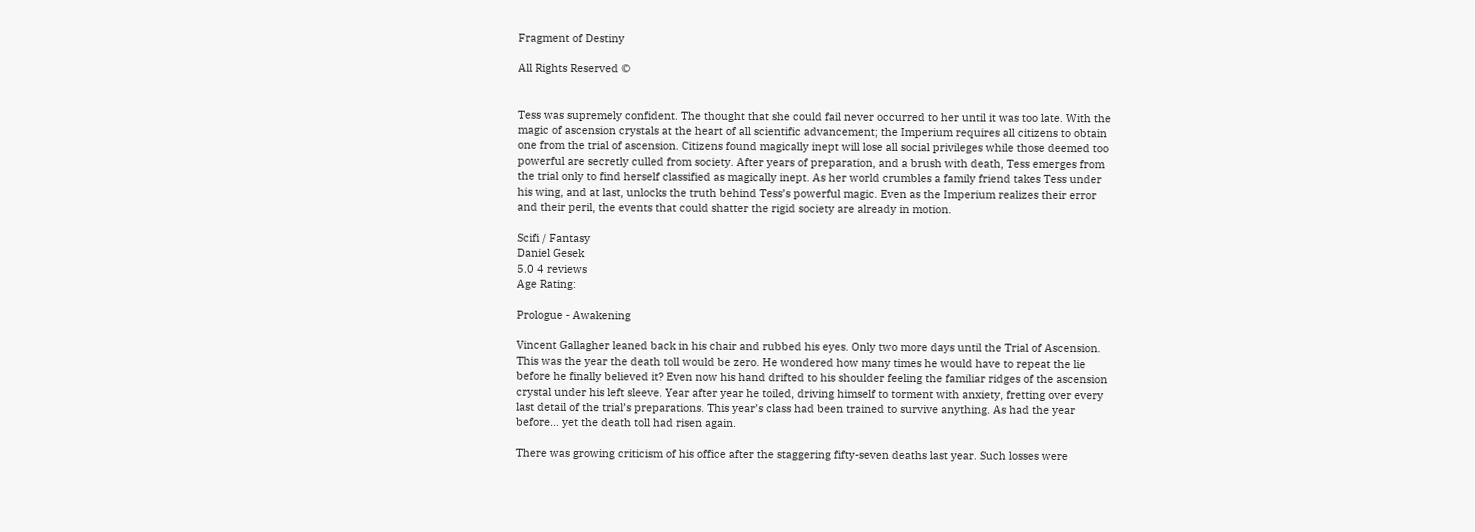Fragment of Destiny

All Rights Reserved ©


Tess was supremely confident. The thought that she could fail never occurred to her until it was too late. With the magic of ascension crystals at the heart of all scientific advancement; the Imperium requires all citizens to obtain one from the trial of ascension. Citizens found magically inept will lose all social privileges while those deemed too powerful are secretly culled from society. After years of preparation, and a brush with death, Tess emerges from the trial only to find herself classified as magically inept. As her world crumbles a family friend takes Tess under his wing, and at last, unlocks the truth behind Tess’s powerful magic. Even as the Imperium realizes their error and their peril, the events that could shatter the rigid society are already in motion.

Scifi / Fantasy
Daniel Gesek
5.0 4 reviews
Age Rating:

Prologue - Awakening

Vincent Gallagher leaned back in his chair and rubbed his eyes. Only two more days until the Trial of Ascension. This was the year the death toll would be zero. He wondered how many times he would have to repeat the lie before he finally believed it? Even now his hand drifted to his shoulder feeling the familiar ridges of the ascension crystal under his left sleeve. Year after year he toiled, driving himself to torment with anxiety, fretting over every last detail of the trial’s preparations. This year’s class had been trained to survive anything. As had the year before… yet the death toll had risen again.

There was growing criticism of his office after the staggering fifty-seven deaths last year. Such losses were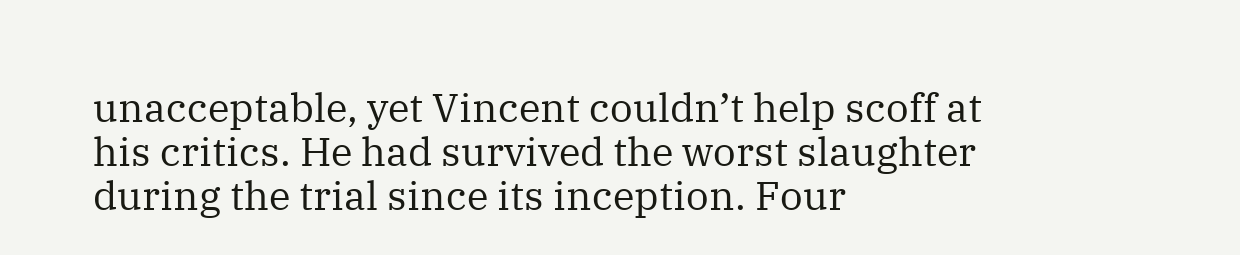unacceptable, yet Vincent couldn’t help scoff at his critics. He had survived the worst slaughter during the trial since its inception. Four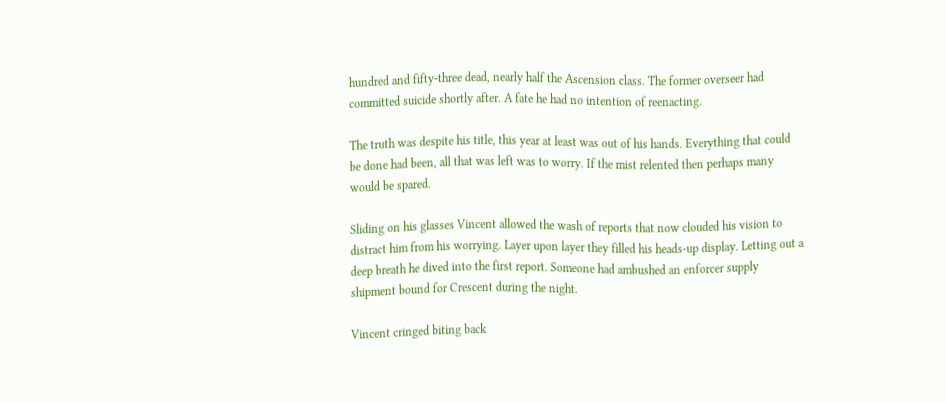hundred and fifty-three dead, nearly half the Ascension class. The former overseer had committed suicide shortly after. A fate he had no intention of reenacting.

The truth was despite his title, this year at least was out of his hands. Everything that could be done had been, all that was left was to worry. If the mist relented then perhaps many would be spared.

Sliding on his glasses Vincent allowed the wash of reports that now clouded his vision to distract him from his worrying. Layer upon layer they filled his heads-up display. Letting out a deep breath he dived into the first report. Someone had ambushed an enforcer supply shipment bound for Crescent during the night.

Vincent cringed biting back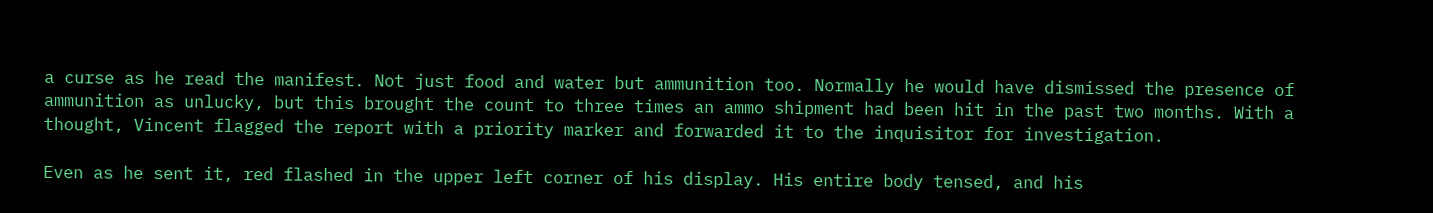a curse as he read the manifest. Not just food and water but ammunition too. Normally he would have dismissed the presence of ammunition as unlucky, but this brought the count to three times an ammo shipment had been hit in the past two months. With a thought, Vincent flagged the report with a priority marker and forwarded it to the inquisitor for investigation.

Even as he sent it, red flashed in the upper left corner of his display. His entire body tensed, and his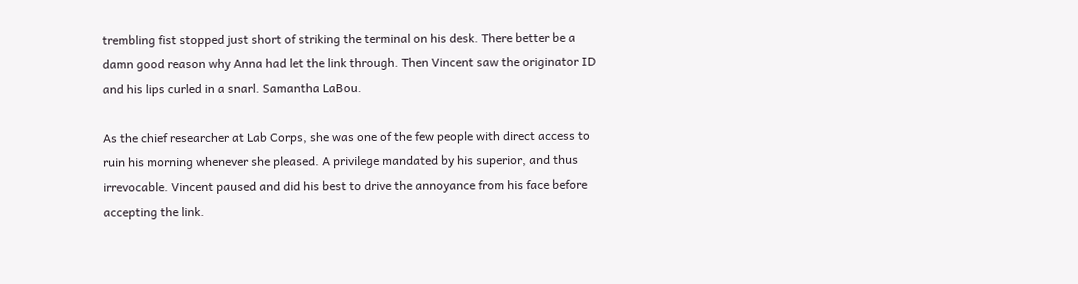trembling fist stopped just short of striking the terminal on his desk. There better be a damn good reason why Anna had let the link through. Then Vincent saw the originator ID and his lips curled in a snarl. Samantha LaBou.

As the chief researcher at Lab Corps, she was one of the few people with direct access to ruin his morning whenever she pleased. A privilege mandated by his superior, and thus irrevocable. Vincent paused and did his best to drive the annoyance from his face before accepting the link.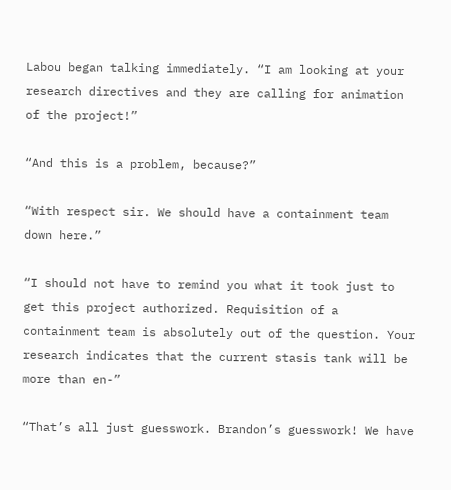Labou began talking immediately. “I am looking at your research directives and they are calling for animation of the project!”

“And this is a problem, because?”

“With respect sir. We should have a containment team down here.”

“I should not have to remind you what it took just to get this project authorized. Requisition of a containment team is absolutely out of the question. Your research indicates that the current stasis tank will be more than en-”

“That’s all just guesswork. Brandon’s guesswork! We have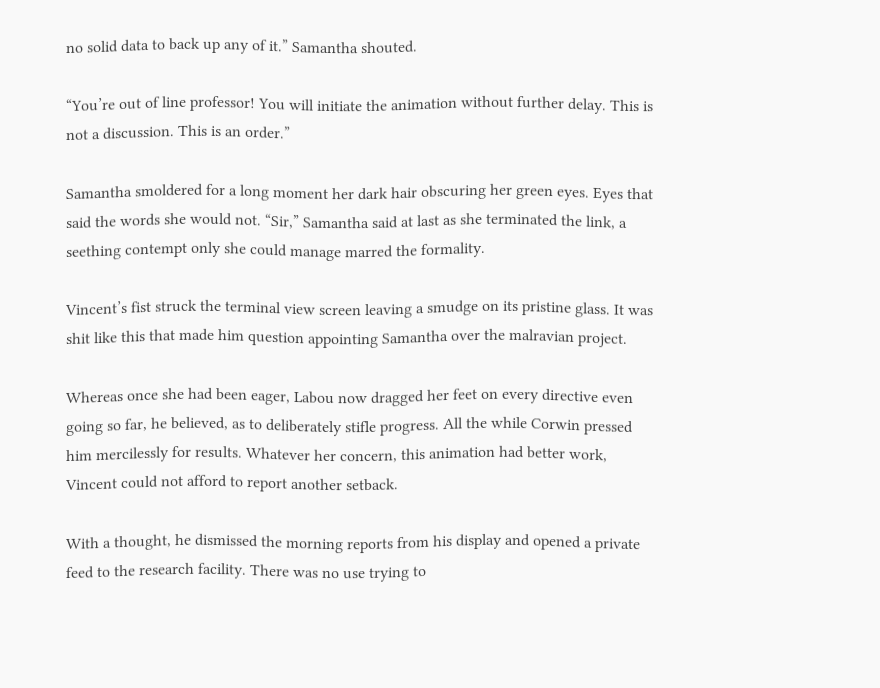no solid data to back up any of it.” Samantha shouted.

“You’re out of line professor! You will initiate the animation without further delay. This is not a discussion. This is an order.”

Samantha smoldered for a long moment her dark hair obscuring her green eyes. Eyes that said the words she would not. “Sir,” Samantha said at last as she terminated the link, a seething contempt only she could manage marred the formality.

Vincent’s fist struck the terminal view screen leaving a smudge on its pristine glass. It was shit like this that made him question appointing Samantha over the malravian project.

Whereas once she had been eager, Labou now dragged her feet on every directive even going so far, he believed, as to deliberately stifle progress. All the while Corwin pressed him mercilessly for results. Whatever her concern, this animation had better work, Vincent could not afford to report another setback.

With a thought, he dismissed the morning reports from his display and opened a private feed to the research facility. There was no use trying to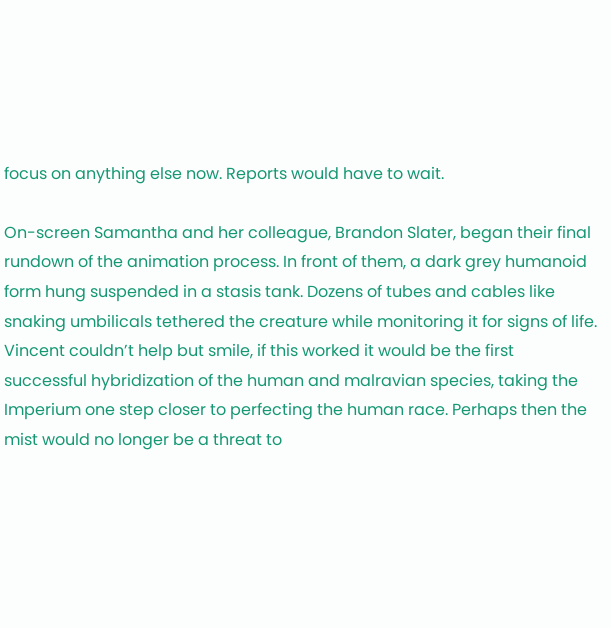focus on anything else now. Reports would have to wait.

On-screen Samantha and her colleague, Brandon Slater, began their final rundown of the animation process. In front of them, a dark grey humanoid form hung suspended in a stasis tank. Dozens of tubes and cables like snaking umbilicals tethered the creature while monitoring it for signs of life. Vincent couldn’t help but smile, if this worked it would be the first successful hybridization of the human and malravian species, taking the Imperium one step closer to perfecting the human race. Perhaps then the mist would no longer be a threat to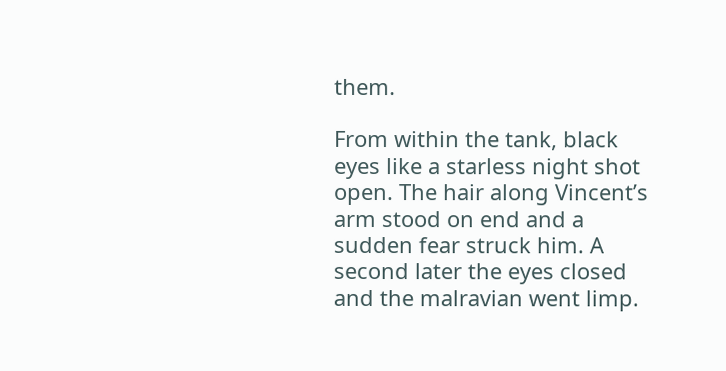them.

From within the tank, black eyes like a starless night shot open. The hair along Vincent’s arm stood on end and a sudden fear struck him. A second later the eyes closed and the malravian went limp.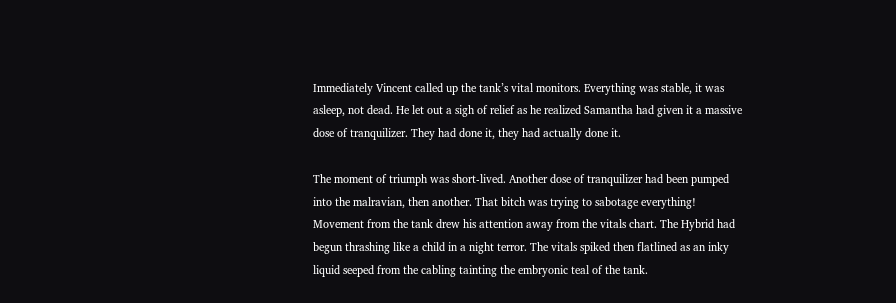Immediately Vincent called up the tank’s vital monitors. Everything was stable, it was asleep, not dead. He let out a sigh of relief as he realized Samantha had given it a massive dose of tranquilizer. They had done it, they had actually done it.

The moment of triumph was short-lived. Another dose of tranquilizer had been pumped into the malravian, then another. That bitch was trying to sabotage everything! Movement from the tank drew his attention away from the vitals chart. The Hybrid had begun thrashing like a child in a night terror. The vitals spiked then flatlined as an inky liquid seeped from the cabling tainting the embryonic teal of the tank.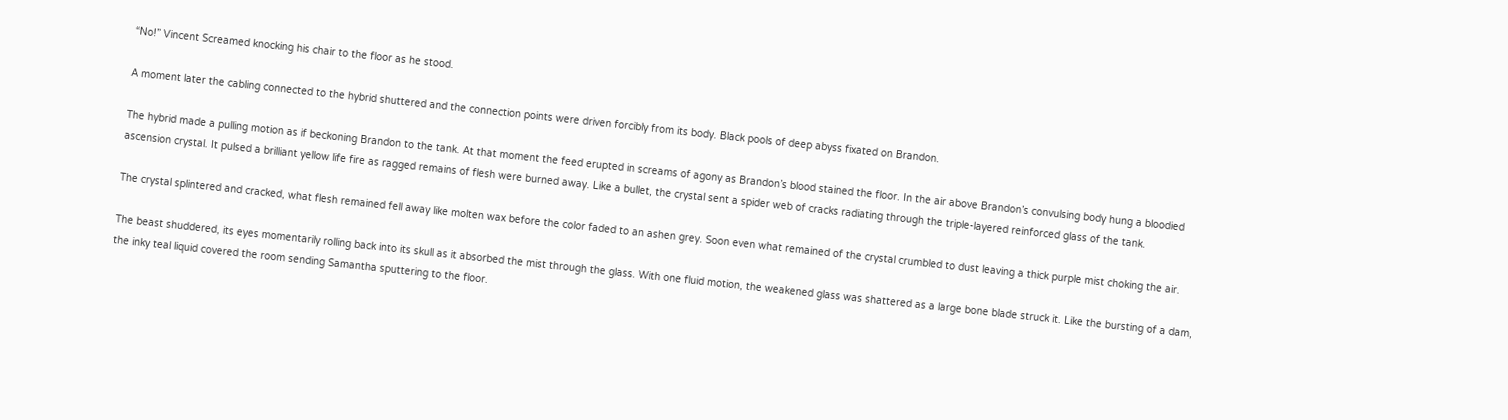“No!” Vincent Screamed knocking his chair to the floor as he stood.

A moment later the cabling connected to the hybrid shuttered and the connection points were driven forcibly from its body. Black pools of deep abyss fixated on Brandon.

The hybrid made a pulling motion as if beckoning Brandon to the tank. At that moment the feed erupted in screams of agony as Brandon’s blood stained the floor. In the air above Brandon’s convulsing body hung a bloodied ascension crystal. It pulsed a brilliant yellow life fire as ragged remains of flesh were burned away. Like a bullet, the crystal sent a spider web of cracks radiating through the triple-layered reinforced glass of the tank.

The crystal splintered and cracked, what flesh remained fell away like molten wax before the color faded to an ashen grey. Soon even what remained of the crystal crumbled to dust leaving a thick purple mist choking the air.

The beast shuddered, its eyes momentarily rolling back into its skull as it absorbed the mist through the glass. With one fluid motion, the weakened glass was shattered as a large bone blade struck it. Like the bursting of a dam, the inky teal liquid covered the room sending Samantha sputtering to the floor.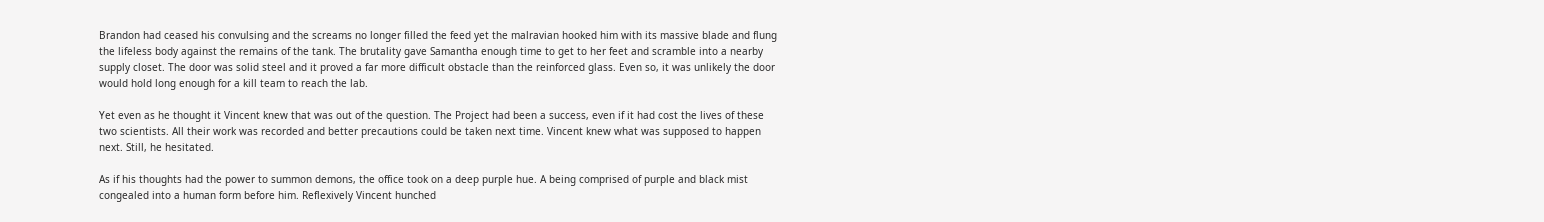Brandon had ceased his convulsing and the screams no longer filled the feed yet the malravian hooked him with its massive blade and flung the lifeless body against the remains of the tank. The brutality gave Samantha enough time to get to her feet and scramble into a nearby supply closet. The door was solid steel and it proved a far more difficult obstacle than the reinforced glass. Even so, it was unlikely the door would hold long enough for a kill team to reach the lab.

Yet even as he thought it Vincent knew that was out of the question. The Project had been a success, even if it had cost the lives of these two scientists. All their work was recorded and better precautions could be taken next time. Vincent knew what was supposed to happen next. Still, he hesitated.

As if his thoughts had the power to summon demons, the office took on a deep purple hue. A being comprised of purple and black mist congealed into a human form before him. Reflexively Vincent hunched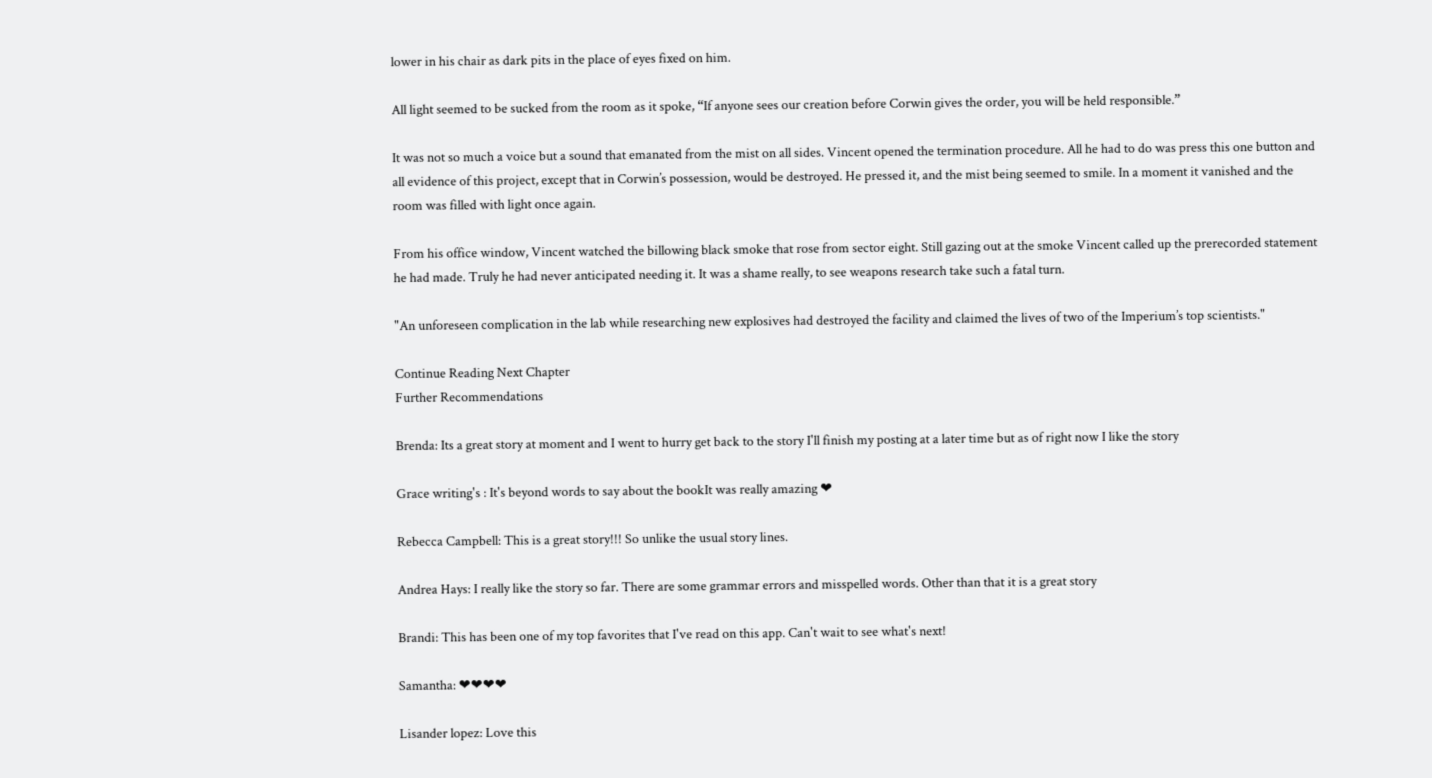lower in his chair as dark pits in the place of eyes fixed on him.

All light seemed to be sucked from the room as it spoke, “If anyone sees our creation before Corwin gives the order, you will be held responsible.”

It was not so much a voice but a sound that emanated from the mist on all sides. Vincent opened the termination procedure. All he had to do was press this one button and all evidence of this project, except that in Corwin’s possession, would be destroyed. He pressed it, and the mist being seemed to smile. In a moment it vanished and the room was filled with light once again.

From his office window, Vincent watched the billowing black smoke that rose from sector eight. Still gazing out at the smoke Vincent called up the prerecorded statement he had made. Truly he had never anticipated needing it. It was a shame really, to see weapons research take such a fatal turn.

"An unforeseen complication in the lab while researching new explosives had destroyed the facility and claimed the lives of two of the Imperium’s top scientists."

Continue Reading Next Chapter
Further Recommendations

Brenda: Its a great story at moment and I went to hurry get back to the story I'll finish my posting at a later time but as of right now I like the story

Grace writing's : It's beyond words to say about the bookIt was really amazing ❤

Rebecca Campbell: This is a great story!!! So unlike the usual story lines.

Andrea Hays: I really like the story so far. There are some grammar errors and misspelled words. Other than that it is a great story

Brandi: This has been one of my top favorites that I've read on this app. Can't wait to see what's next!

Samantha: ❤❤❤❤

Lisander lopez: Love this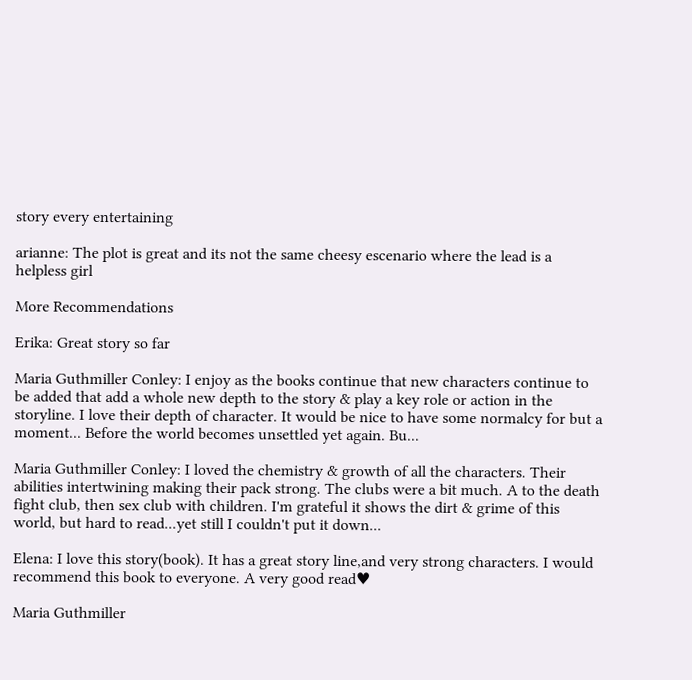story every entertaining

arianne: The plot is great and its not the same cheesy escenario where the lead is a helpless girl

More Recommendations

Erika: Great story so far

Maria Guthmiller Conley: I enjoy as the books continue that new characters continue to be added that add a whole new depth to the story & play a key role or action in the storyline. I love their depth of character. It would be nice to have some normalcy for but a moment... Before the world becomes unsettled yet again. Bu...

Maria Guthmiller Conley: I loved the chemistry & growth of all the characters. Their abilities intertwining making their pack strong. The clubs were a bit much. A to the death fight club, then sex club with children. I'm grateful it shows the dirt & grime of this world, but hard to read...yet still I couldn't put it down...

Elena: I love this story(book). It has a great story line,and very strong characters. I would recommend this book to everyone. A very good read♥

Maria Guthmiller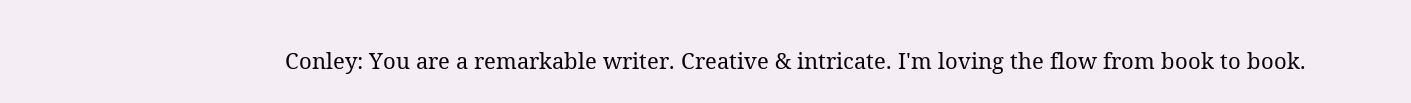Conley: You are a remarkable writer. Creative & intricate. I'm loving the flow from book to book.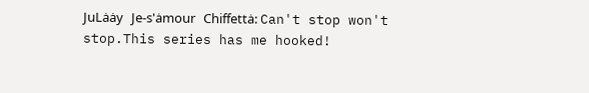JuLȧȧy Je-s'ȧmour Chiffettȧ: Can't stop won't stop.This series has me hooked!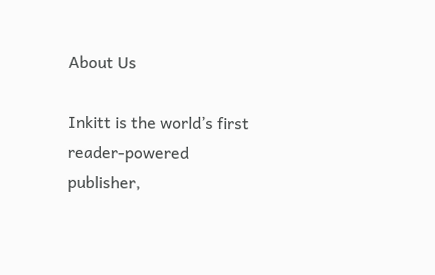About Us

Inkitt is the world’s first reader-powered publisher,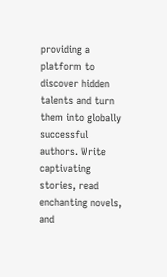providing a platform to discover hidden talents and turn them into globally successful authors. Write captivating stories, read enchanting novels, and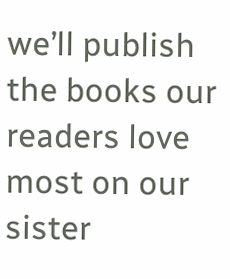we’ll publish the books our readers love most on our sister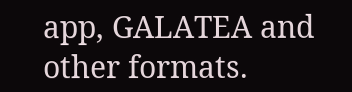app, GALATEA and other formats.